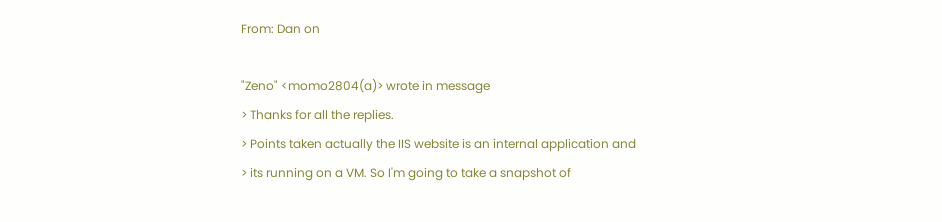From: Dan on

"Zeno" <momo2804(a)> wrote in message
> Thanks for all the replies.
> Points taken actually the IIS website is an internal application and
> its running on a VM. So I'm going to take a snapshot of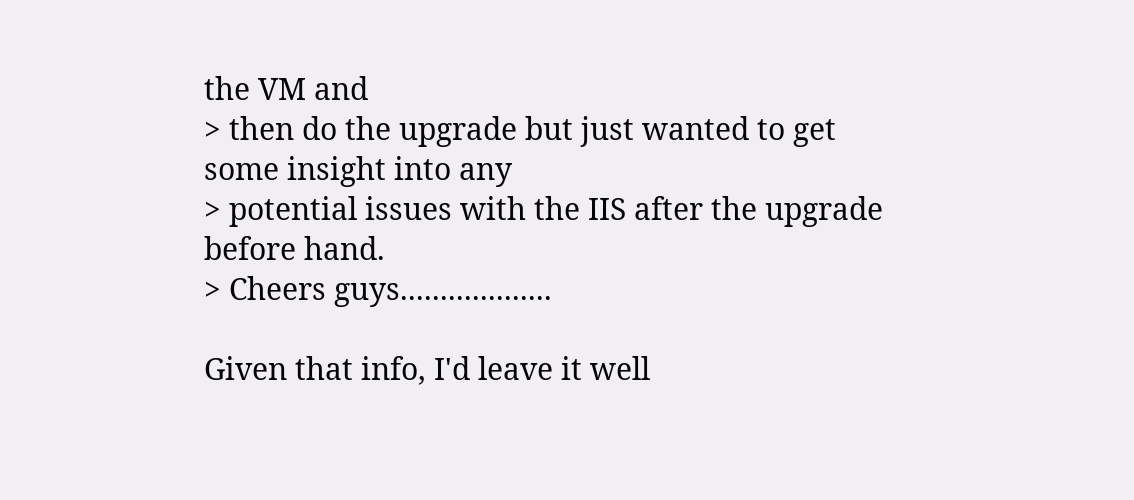the VM and
> then do the upgrade but just wanted to get some insight into any
> potential issues with the IIS after the upgrade before hand.
> Cheers guys...................

Given that info, I'd leave it well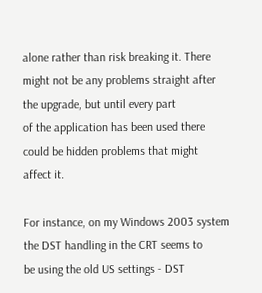alone rather than risk breaking it. There
might not be any problems straight after the upgrade, but until every part
of the application has been used there could be hidden problems that might
affect it.

For instance, on my Windows 2003 system the DST handling in the CRT seems to
be using the old US settings - DST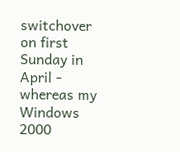switchover on first Sunday in April -
whereas my Windows 2000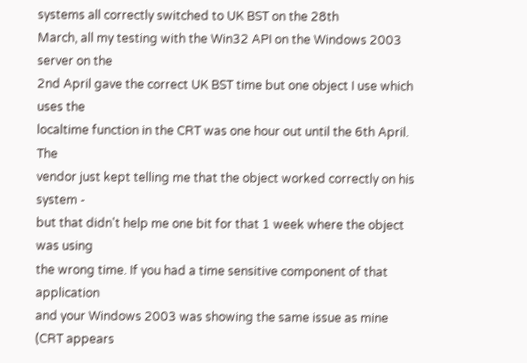systems all correctly switched to UK BST on the 28th
March, all my testing with the Win32 API on the Windows 2003 server on the
2nd April gave the correct UK BST time but one object I use which uses the
localtime function in the CRT was one hour out until the 6th April. The
vendor just kept telling me that the object worked correctly on his system -
but that didn't help me one bit for that 1 week where the object was using
the wrong time. If you had a time sensitive component of that application
and your Windows 2003 was showing the same issue as mine (CRT appears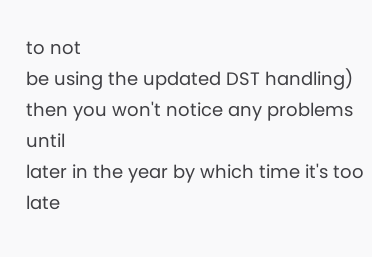to not
be using the updated DST handling) then you won't notice any problems until
later in the year by which time it's too late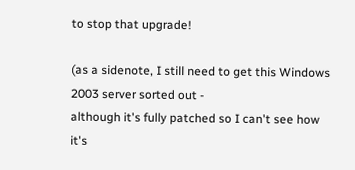to stop that upgrade!

(as a sidenote, I still need to get this Windows 2003 server sorted out -
although it's fully patched so I can't see how it's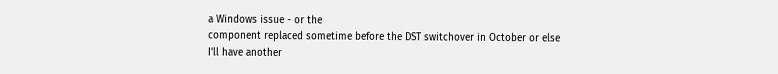a Windows issue - or the
component replaced sometime before the DST switchover in October or else
I'll have another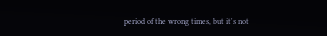period of the wrong times, but it's not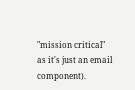"mission critical"
as it's just an email component).